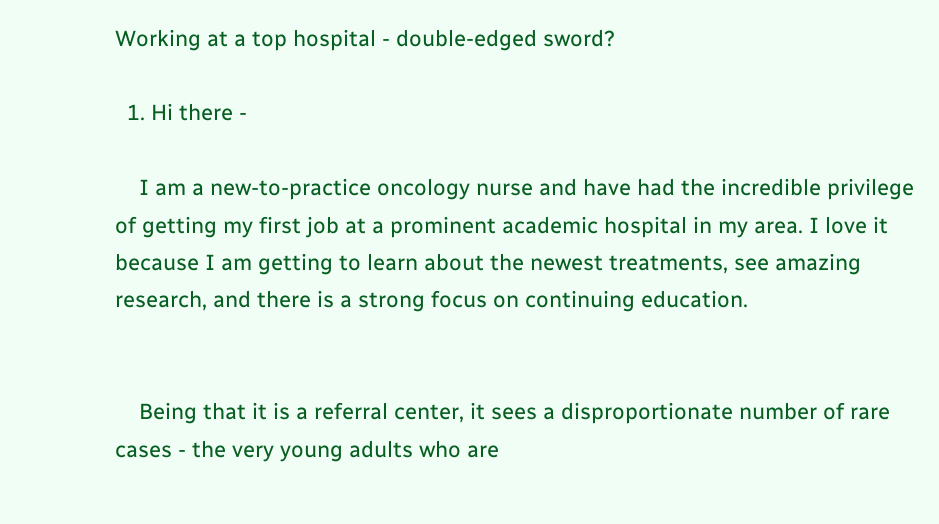Working at a top hospital - double-edged sword?

  1. Hi there -

    I am a new-to-practice oncology nurse and have had the incredible privilege of getting my first job at a prominent academic hospital in my area. I love it because I am getting to learn about the newest treatments, see amazing research, and there is a strong focus on continuing education.


    Being that it is a referral center, it sees a disproportionate number of rare cases - the very young adults who are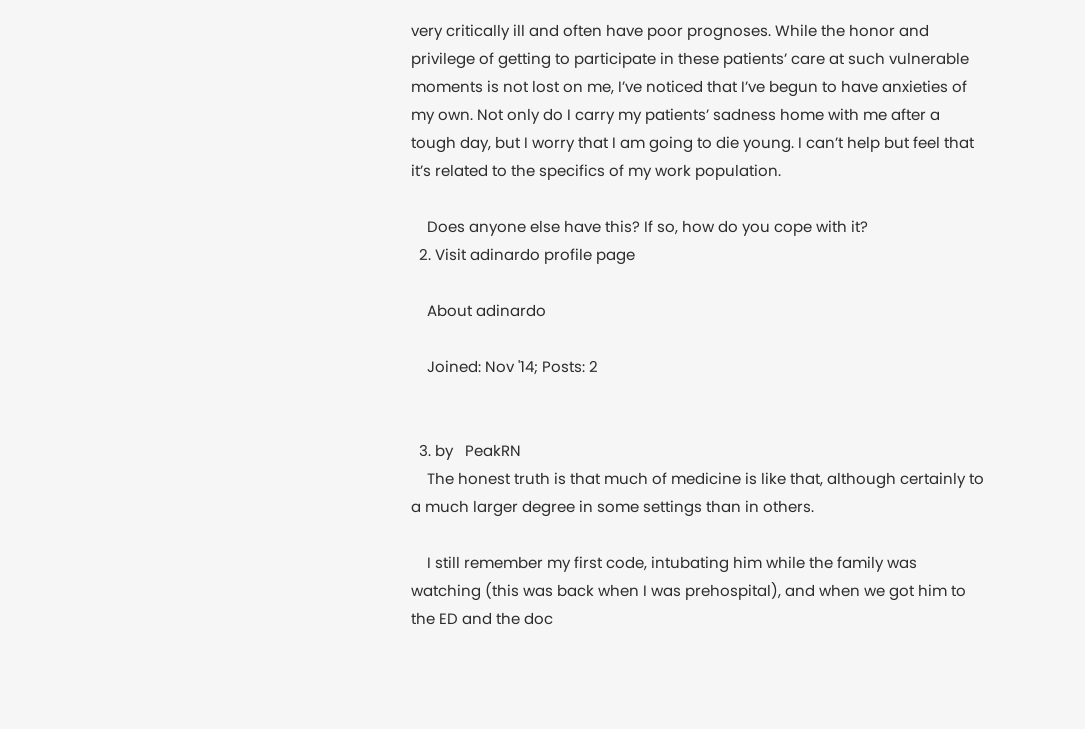very critically ill and often have poor prognoses. While the honor and privilege of getting to participate in these patients’ care at such vulnerable moments is not lost on me, I’ve noticed that I’ve begun to have anxieties of my own. Not only do I carry my patients’ sadness home with me after a tough day, but I worry that I am going to die young. I can’t help but feel that it’s related to the specifics of my work population.

    Does anyone else have this? If so, how do you cope with it?
  2. Visit adinardo profile page

    About adinardo

    Joined: Nov '14; Posts: 2


  3. by   PeakRN
    The honest truth is that much of medicine is like that, although certainly to a much larger degree in some settings than in others.

    I still remember my first code, intubating him while the family was watching (this was back when I was prehospital), and when we got him to the ED and the doc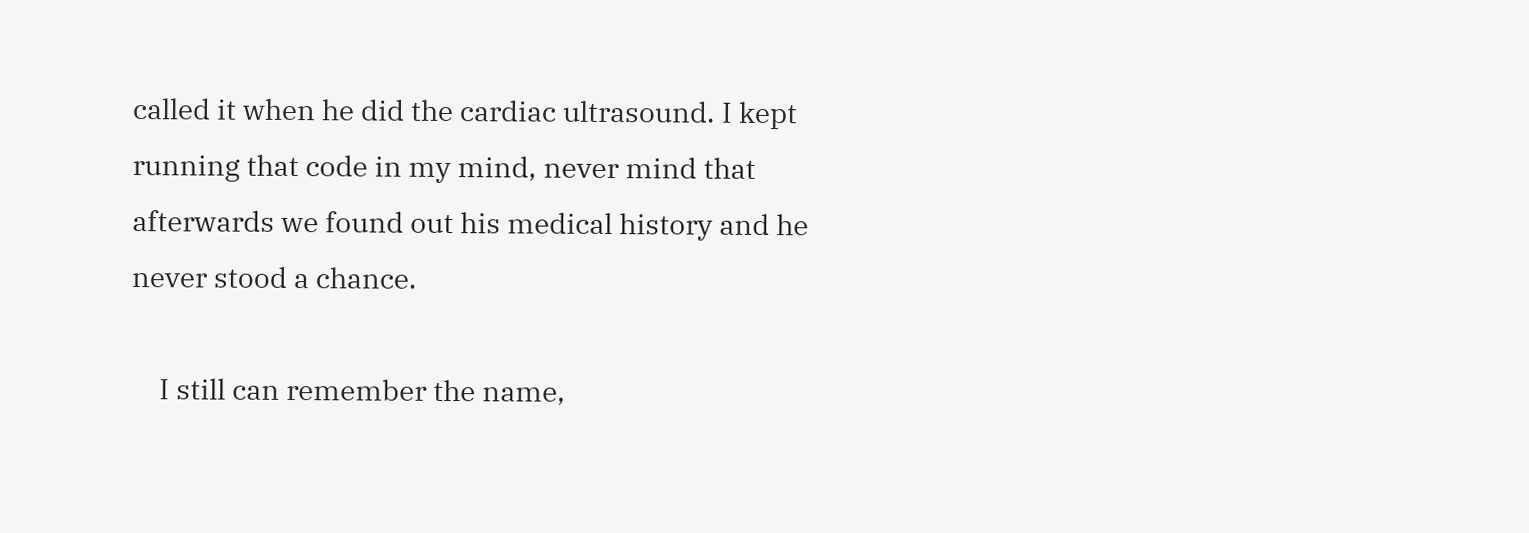called it when he did the cardiac ultrasound. I kept running that code in my mind, never mind that afterwards we found out his medical history and he never stood a chance.

    I still can remember the name,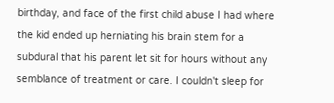birthday, and face of the first child abuse I had where the kid ended up herniating his brain stem for a subdural that his parent let sit for hours without any semblance of treatment or care. I couldn't sleep for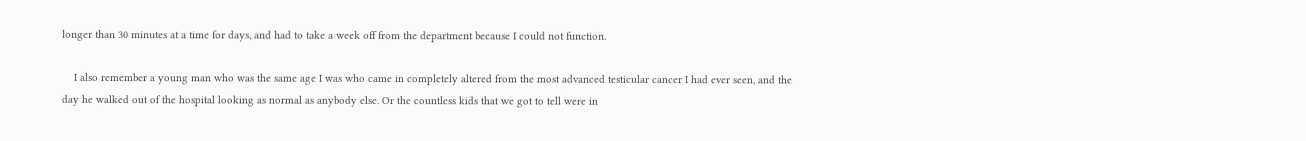longer than 30 minutes at a time for days, and had to take a week off from the department because I could not function.

    I also remember a young man who was the same age I was who came in completely altered from the most advanced testicular cancer I had ever seen, and the day he walked out of the hospital looking as normal as anybody else. Or the countless kids that we got to tell were in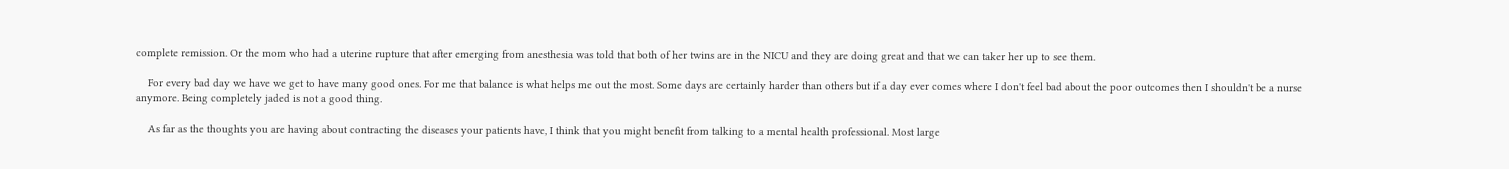complete remission. Or the mom who had a uterine rupture that after emerging from anesthesia was told that both of her twins are in the NICU and they are doing great and that we can taker her up to see them.

    For every bad day we have we get to have many good ones. For me that balance is what helps me out the most. Some days are certainly harder than others but if a day ever comes where I don't feel bad about the poor outcomes then I shouldn't be a nurse anymore. Being completely jaded is not a good thing.

    As far as the thoughts you are having about contracting the diseases your patients have, I think that you might benefit from talking to a mental health professional. Most large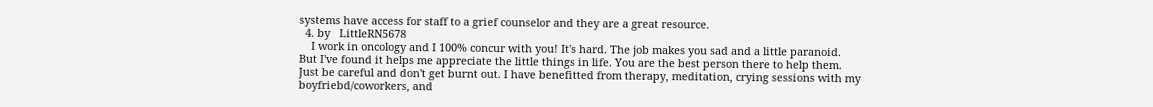systems have access for staff to a grief counselor and they are a great resource.
  4. by   LittleRN5678
    I work in oncology and I 100% concur with you! It's hard. The job makes you sad and a little paranoid. But I've found it helps me appreciate the little things in life. You are the best person there to help them. Just be careful and don't get burnt out. I have benefitted from therapy, meditation, crying sessions with my boyfriebd/coworkers, and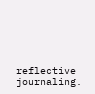reflective journaling.